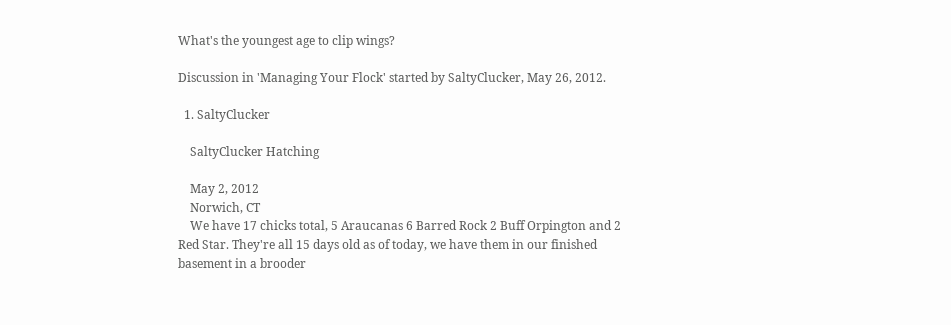What's the youngest age to clip wings?

Discussion in 'Managing Your Flock' started by SaltyClucker, May 26, 2012.

  1. SaltyClucker

    SaltyClucker Hatching

    May 2, 2012
    Norwich, CT
    We have 17 chicks total, 5 Araucanas 6 Barred Rock 2 Buff Orpington and 2 Red Star. They're all 15 days old as of today, we have them in our finished basement in a brooder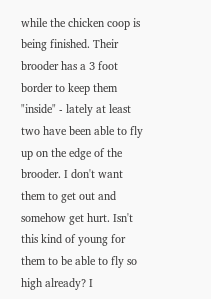while the chicken coop is being finished. Their brooder has a 3 foot border to keep them "inside" - lately at least two have been able to fly up on the edge of the brooder. I don't want them to get out and somehow get hurt. Isn't this kind of young for them to be able to fly so high already? I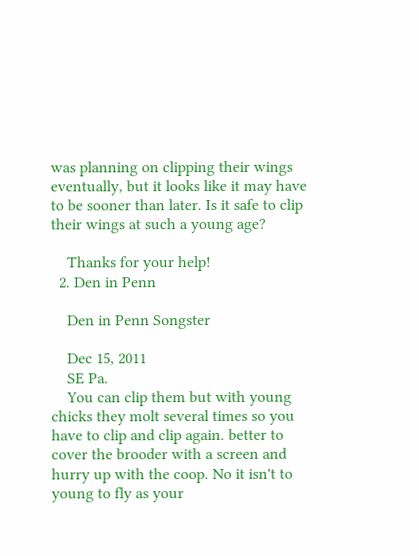was planning on clipping their wings eventually, but it looks like it may have to be sooner than later. Is it safe to clip their wings at such a young age?

    Thanks for your help!
  2. Den in Penn

    Den in Penn Songster

    Dec 15, 2011
    SE Pa.
    You can clip them but with young chicks they molt several times so you have to clip and clip again. better to cover the brooder with a screen and hurry up with the coop. No it isn't to young to fly as your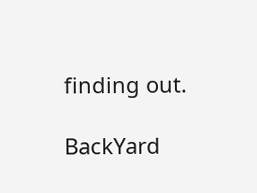finding out.

BackYard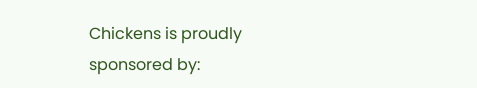Chickens is proudly sponsored by: